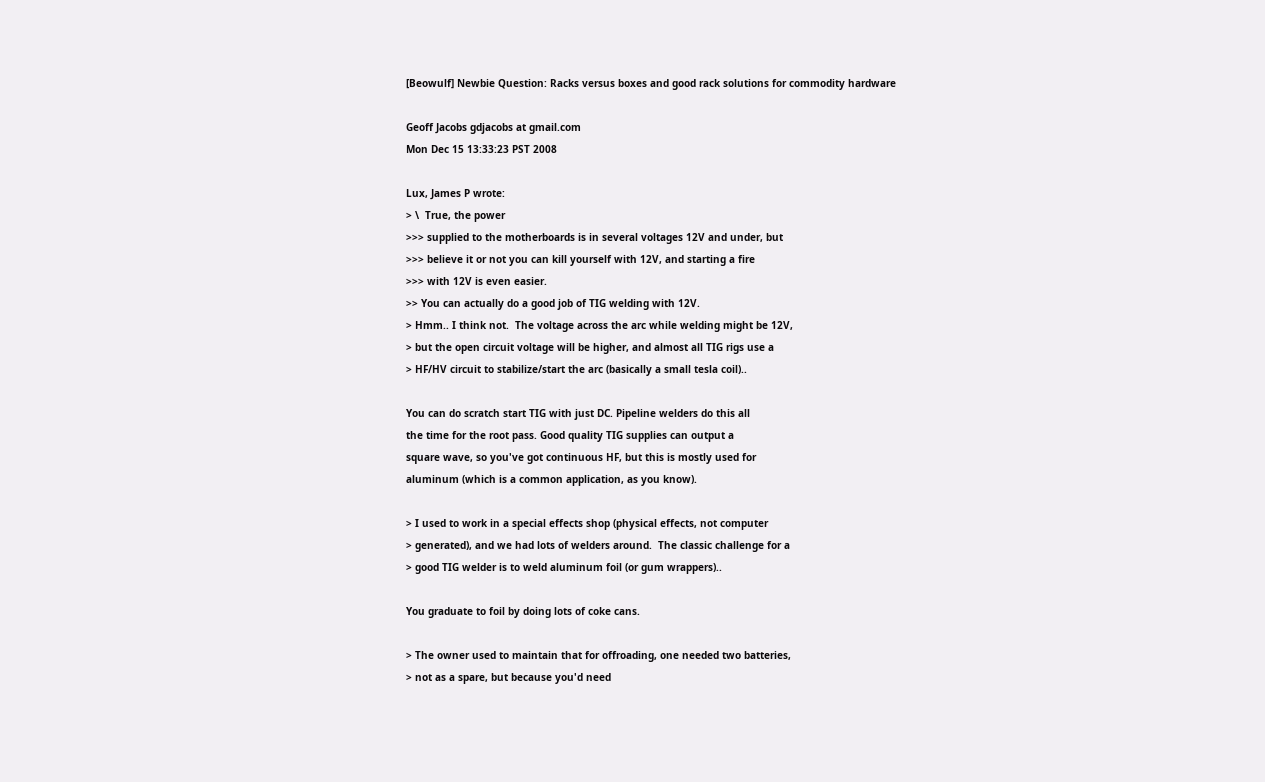[Beowulf] Newbie Question: Racks versus boxes and good rack solutions for commodity hardware

Geoff Jacobs gdjacobs at gmail.com
Mon Dec 15 13:33:23 PST 2008

Lux, James P wrote:
> \  True, the power
>>> supplied to the motherboards is in several voltages 12V and under, but
>>> believe it or not you can kill yourself with 12V, and starting a fire
>>> with 12V is even easier.
>> You can actually do a good job of TIG welding with 12V.
> Hmm.. I think not.  The voltage across the arc while welding might be 12V,
> but the open circuit voltage will be higher, and almost all TIG rigs use a
> HF/HV circuit to stabilize/start the arc (basically a small tesla coil)..

You can do scratch start TIG with just DC. Pipeline welders do this all
the time for the root pass. Good quality TIG supplies can output a
square wave, so you've got continuous HF, but this is mostly used for
aluminum (which is a common application, as you know).

> I used to work in a special effects shop (physical effects, not computer
> generated), and we had lots of welders around.  The classic challenge for a
> good TIG welder is to weld aluminum foil (or gum wrappers)..

You graduate to foil by doing lots of coke cans.

> The owner used to maintain that for offroading, one needed two batteries,
> not as a spare, but because you'd need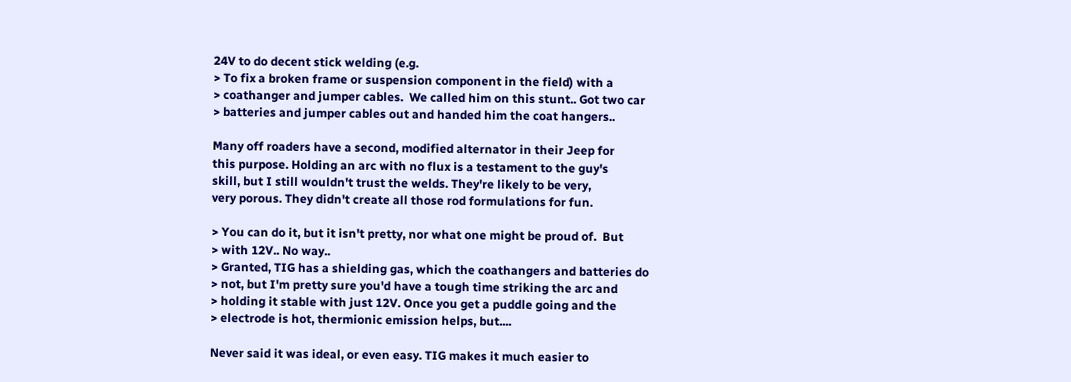24V to do decent stick welding (e.g.
> To fix a broken frame or suspension component in the field) with a
> coathanger and jumper cables.  We called him on this stunt.. Got two car
> batteries and jumper cables out and handed him the coat hangers..

Many off roaders have a second, modified alternator in their Jeep for
this purpose. Holding an arc with no flux is a testament to the guy's
skill, but I still wouldn't trust the welds. They're likely to be very,
very porous. They didn't create all those rod formulations for fun.

> You can do it, but it isn't pretty, nor what one might be proud of.  But
> with 12V.. No way..
> Granted, TIG has a shielding gas, which the coathangers and batteries do
> not, but I'm pretty sure you'd have a tough time striking the arc and
> holding it stable with just 12V. Once you get a puddle going and the
> electrode is hot, thermionic emission helps, but....

Never said it was ideal, or even easy. TIG makes it much easier to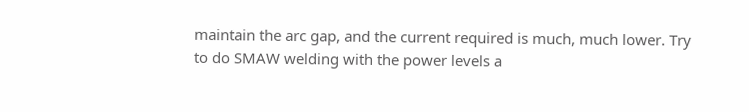maintain the arc gap, and the current required is much, much lower. Try
to do SMAW welding with the power levels a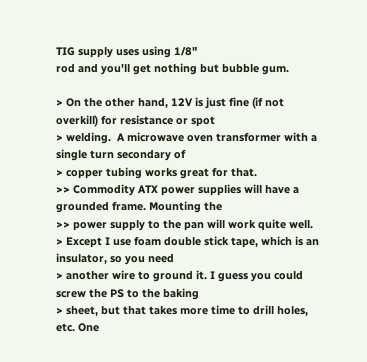TIG supply uses using 1/8"
rod and you'll get nothing but bubble gum.

> On the other hand, 12V is just fine (if not overkill) for resistance or spot
> welding.  A microwave oven transformer with a single turn secondary of
> copper tubing works great for that.
>> Commodity ATX power supplies will have a grounded frame. Mounting the
>> power supply to the pan will work quite well.
> Except I use foam double stick tape, which is an insulator, so you need
> another wire to ground it. I guess you could screw the PS to the baking
> sheet, but that takes more time to drill holes, etc. One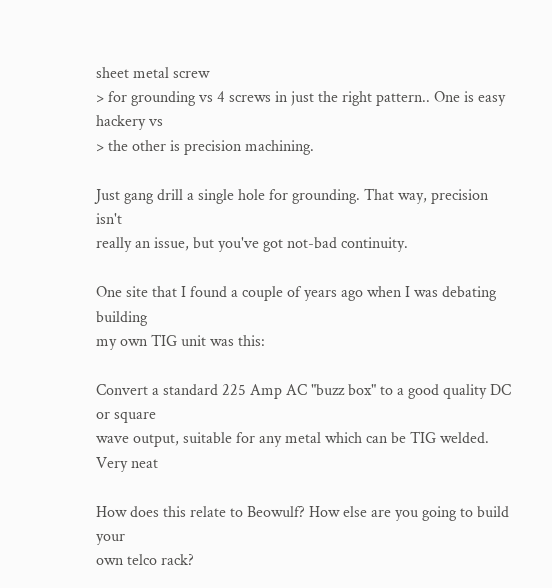sheet metal screw
> for grounding vs 4 screws in just the right pattern.. One is easy hackery vs
> the other is precision machining.

Just gang drill a single hole for grounding. That way, precision isn't
really an issue, but you've got not-bad continuity.

One site that I found a couple of years ago when I was debating building
my own TIG unit was this:

Convert a standard 225 Amp AC "buzz box" to a good quality DC or square
wave output, suitable for any metal which can be TIG welded. Very neat

How does this relate to Beowulf? How else are you going to build your
own telco rack?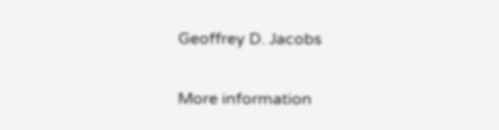Geoffrey D. Jacobs

More information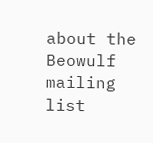about the Beowulf mailing list